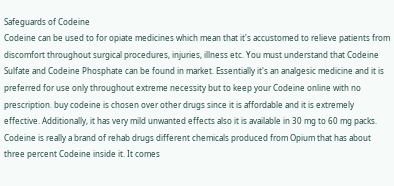Safeguards of Codeine
Codeine can be used to for opiate medicines which mean that it's accustomed to relieve patients from discomfort throughout surgical procedures, injuries, illness etc. You must understand that Codeine Sulfate and Codeine Phosphate can be found in market. Essentially it's an analgesic medicine and it is preferred for use only throughout extreme necessity but to keep your Codeine online with no prescription. buy codeine is chosen over other drugs since it is affordable and it is extremely effective. Additionally, it has very mild unwanted effects also it is available in 30 mg to 60 mg packs. Codeine is really a brand of rehab drugs different chemicals produced from Opium that has about three percent Codeine inside it. It comes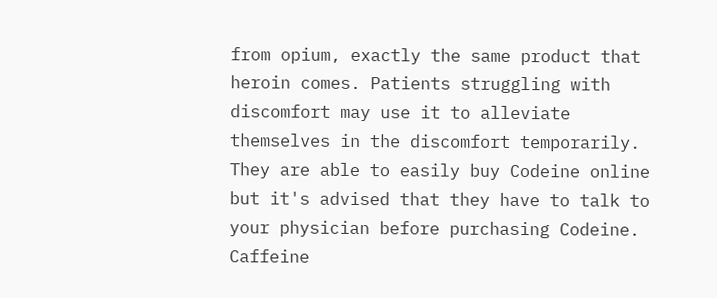from opium, exactly the same product that heroin comes. Patients struggling with discomfort may use it to alleviate themselves in the discomfort temporarily. They are able to easily buy Codeine online but it's advised that they have to talk to your physician before purchasing Codeine.
Caffeine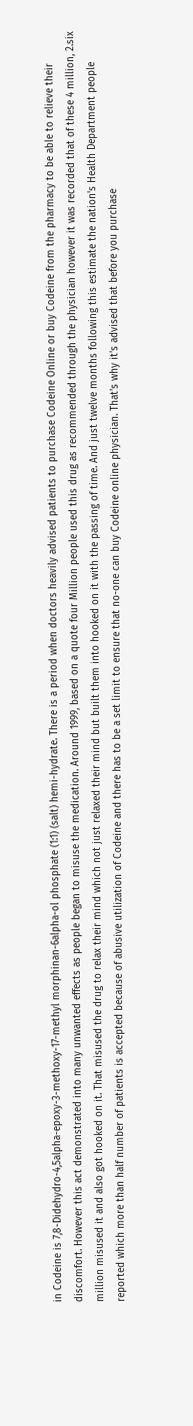in Codeine is 7,8-Didehydro-4,5alpha-epoxy-3-methoxy-17-methyl morphinan-6alpha-ol phosphate (1:1) (salt) hemi-hydrate. There is a period when doctors heavily advised patients to purchase Codeine Online or buy Codeine from the pharmacy to be able to relieve their discomfort. However this act demonstrated into many unwanted effects as people began to misuse the medication. Around 1999, based on a quote four Million people used this drug as recommended through the physician however it was recorded that of these 4 million, 2.six million misused it and also got hooked on it. That misused the drug to relax their mind which not just relaxed their mind but built them into hooked on it with the passing of time. And just twelve months following this estimate the nation's Health Department people reported which more than half number of patients is accepted because of abusive utilization of Codeine and there has to be a set limit to ensure that no-one can buy Codeine online physician. That's why it's advised that before you purchase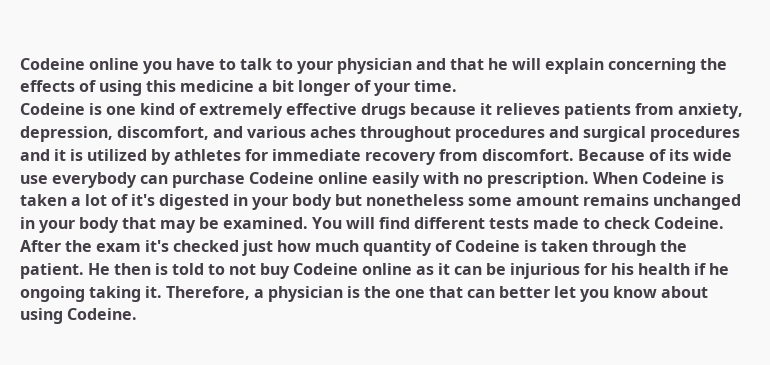Codeine online you have to talk to your physician and that he will explain concerning the effects of using this medicine a bit longer of your time.
Codeine is one kind of extremely effective drugs because it relieves patients from anxiety, depression, discomfort, and various aches throughout procedures and surgical procedures and it is utilized by athletes for immediate recovery from discomfort. Because of its wide use everybody can purchase Codeine online easily with no prescription. When Codeine is taken a lot of it's digested in your body but nonetheless some amount remains unchanged in your body that may be examined. You will find different tests made to check Codeine. After the exam it's checked just how much quantity of Codeine is taken through the patient. He then is told to not buy Codeine online as it can be injurious for his health if he ongoing taking it. Therefore, a physician is the one that can better let you know about using Codeine.